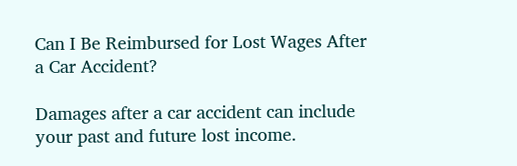Can I Be Reimbursed for Lost Wages After a Car Accident?

Damages after a car accident can include your past and future lost income.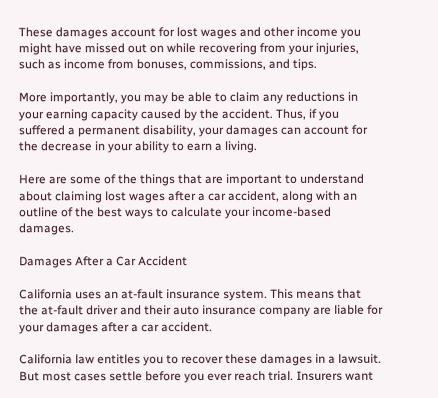These damages account for lost wages and other income you might have missed out on while recovering from your injuries, such as income from bonuses, commissions, and tips.

More importantly, you may be able to claim any reductions in your earning capacity caused by the accident. Thus, if you suffered a permanent disability, your damages can account for the decrease in your ability to earn a living.

Here are some of the things that are important to understand about claiming lost wages after a car accident, along with an outline of the best ways to calculate your income-based damages.

Damages After a Car Accident

California uses an at-fault insurance system. This means that the at-fault driver and their auto insurance company are liable for your damages after a car accident.

California law entitles you to recover these damages in a lawsuit. But most cases settle before you ever reach trial. Insurers want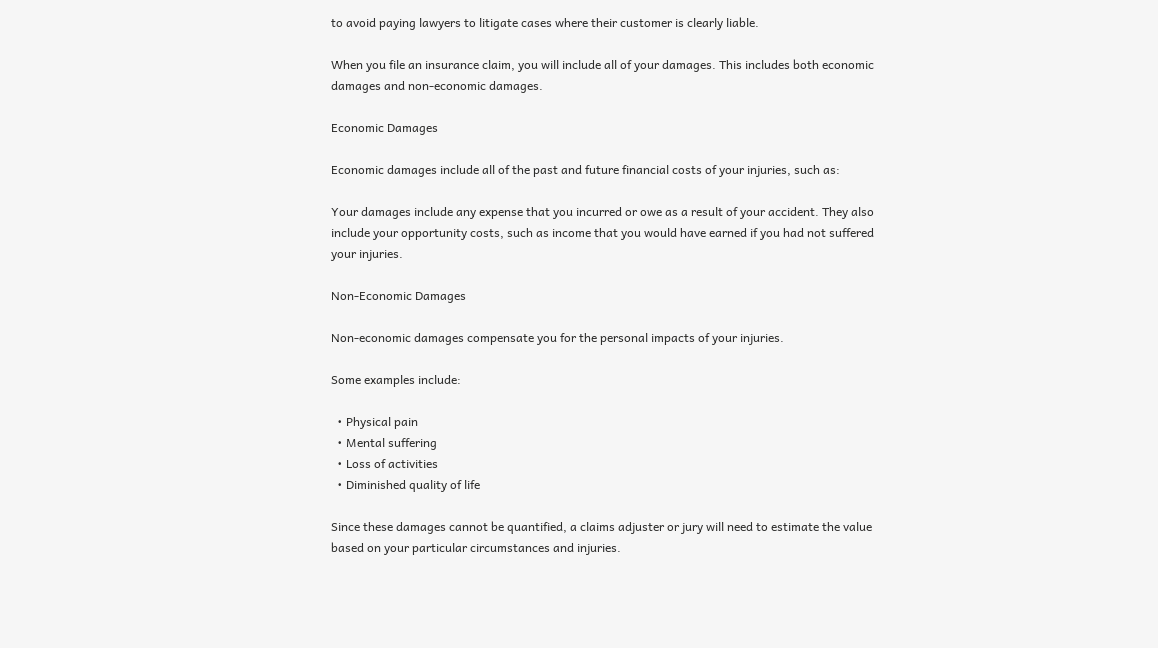to avoid paying lawyers to litigate cases where their customer is clearly liable.

When you file an insurance claim, you will include all of your damages. This includes both economic damages and non-economic damages.

Economic Damages

Economic damages include all of the past and future financial costs of your injuries, such as:

Your damages include any expense that you incurred or owe as a result of your accident. They also include your opportunity costs, such as income that you would have earned if you had not suffered your injuries.

Non-Economic Damages

Non-economic damages compensate you for the personal impacts of your injuries.

Some examples include:

  • Physical pain
  • Mental suffering
  • Loss of activities
  • Diminished quality of life

Since these damages cannot be quantified, a claims adjuster or jury will need to estimate the value based on your particular circumstances and injuries.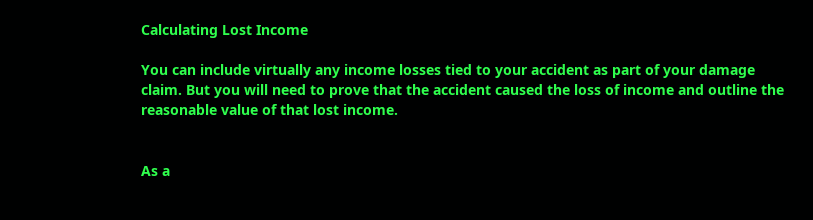Calculating Lost Income

You can include virtually any income losses tied to your accident as part of your damage claim. But you will need to prove that the accident caused the loss of income and outline the reasonable value of that lost income.


As a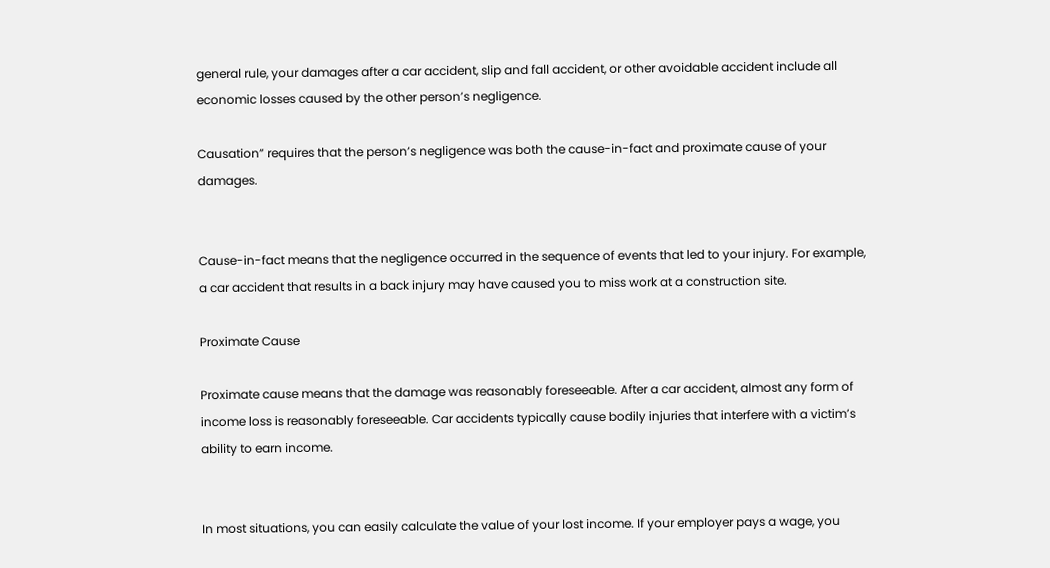general rule, your damages after a car accident, slip and fall accident, or other avoidable accident include all economic losses caused by the other person’s negligence.

Causation” requires that the person’s negligence was both the cause-in-fact and proximate cause of your damages.


Cause-in-fact means that the negligence occurred in the sequence of events that led to your injury. For example, a car accident that results in a back injury may have caused you to miss work at a construction site.

Proximate Cause

Proximate cause means that the damage was reasonably foreseeable. After a car accident, almost any form of income loss is reasonably foreseeable. Car accidents typically cause bodily injuries that interfere with a victim’s ability to earn income.


In most situations, you can easily calculate the value of your lost income. If your employer pays a wage, you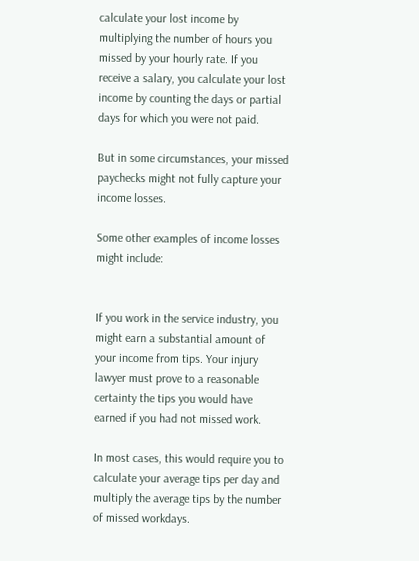calculate your lost income by multiplying the number of hours you missed by your hourly rate. If you receive a salary, you calculate your lost income by counting the days or partial days for which you were not paid.

But in some circumstances, your missed paychecks might not fully capture your income losses.

Some other examples of income losses might include:


If you work in the service industry, you might earn a substantial amount of your income from tips. Your injury lawyer must prove to a reasonable certainty the tips you would have earned if you had not missed work.

In most cases, this would require you to calculate your average tips per day and multiply the average tips by the number of missed workdays.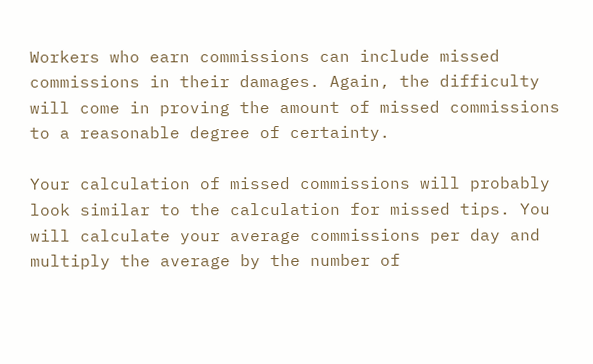Workers who earn commissions can include missed commissions in their damages. Again, the difficulty will come in proving the amount of missed commissions to a reasonable degree of certainty.

Your calculation of missed commissions will probably look similar to the calculation for missed tips. You will calculate your average commissions per day and multiply the average by the number of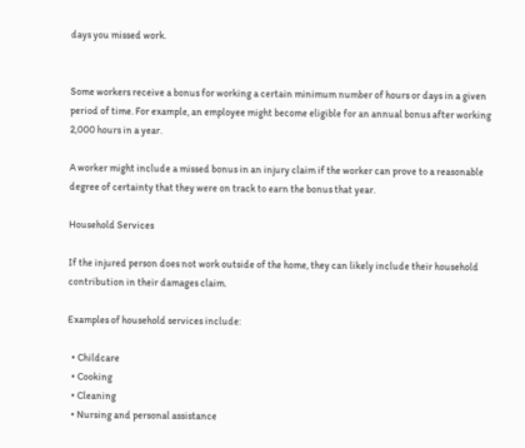days you missed work.


Some workers receive a bonus for working a certain minimum number of hours or days in a given period of time. For example, an employee might become eligible for an annual bonus after working 2,000 hours in a year.

A worker might include a missed bonus in an injury claim if the worker can prove to a reasonable degree of certainty that they were on track to earn the bonus that year.

Household Services

If the injured person does not work outside of the home, they can likely include their household contribution in their damages claim.

Examples of household services include:

  • Childcare
  • Cooking
  • Cleaning
  • Nursing and personal assistance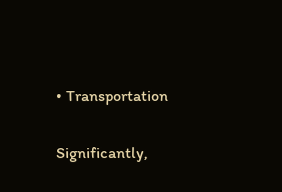• Transportation

Significantly,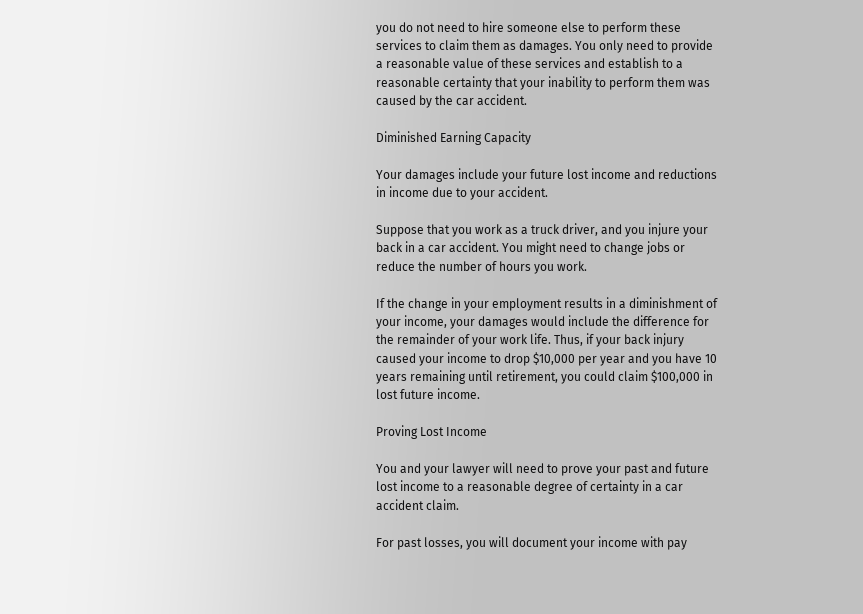you do not need to hire someone else to perform these services to claim them as damages. You only need to provide a reasonable value of these services and establish to a reasonable certainty that your inability to perform them was caused by the car accident.

Diminished Earning Capacity

Your damages include your future lost income and reductions in income due to your accident.

Suppose that you work as a truck driver, and you injure your back in a car accident. You might need to change jobs or reduce the number of hours you work.

If the change in your employment results in a diminishment of your income, your damages would include the difference for the remainder of your work life. Thus, if your back injury caused your income to drop $10,000 per year and you have 10 years remaining until retirement, you could claim $100,000 in lost future income.

Proving Lost Income

You and your lawyer will need to prove your past and future lost income to a reasonable degree of certainty in a car accident claim.

For past losses, you will document your income with pay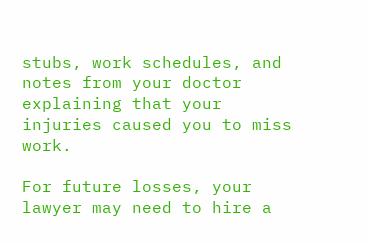stubs, work schedules, and notes from your doctor explaining that your injuries caused you to miss work.

For future losses, your lawyer may need to hire a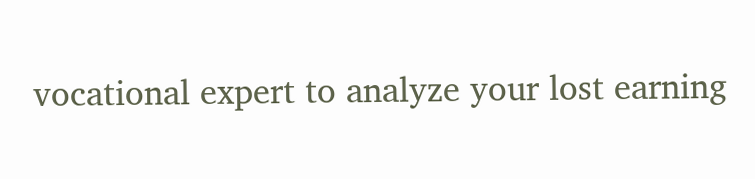vocational expert to analyze your lost earning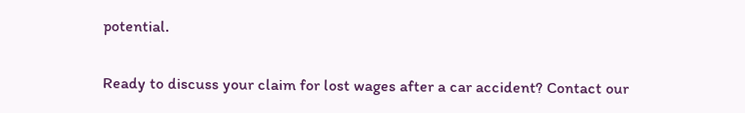potential.

Ready to discuss your claim for lost wages after a car accident? Contact our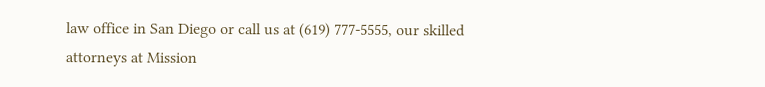law office in San Diego or call us at (619) 777-5555, our skilled attorneys at Mission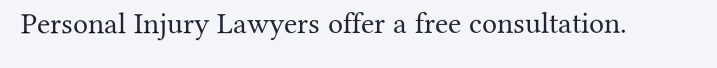Personal Injury Lawyers offer a free consultation.